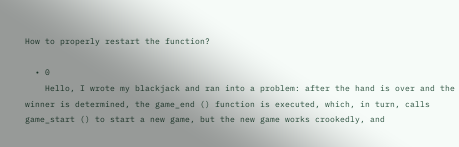How to properly restart the function?

  • 0
    Hello, I wrote my blackjack and ran into a problem: after the hand is over and the winner is determined, the game_end () function is executed, which, in turn, calls game_start () to start a new game, but the new game works crookedly, and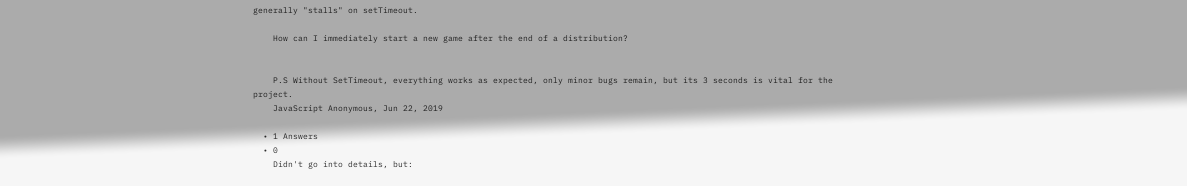generally "stalls" on setTimeout.

    How can I immediately start a new game after the end of a distribution?


    P.S Without SetTimeout, everything works as expected, only minor bugs remain, but its 3 seconds is vital for the project.
    JavaScript Anonymous, Jun 22, 2019

  • 1 Answers
  • 0
    Didn't go into details, but: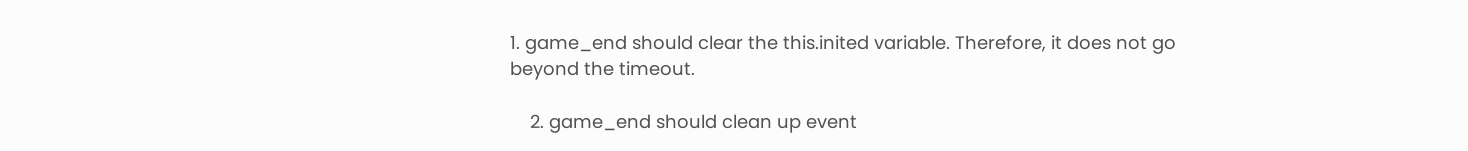1. game_end should clear the this.inited variable. Therefore, it does not go beyond the timeout.

    2. game_end should clean up event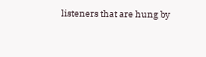listeners that are hung by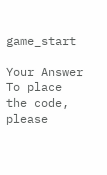game_start

Your Answer
To place the code, please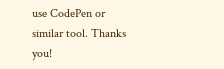use CodePen or similar tool. Thanks you!